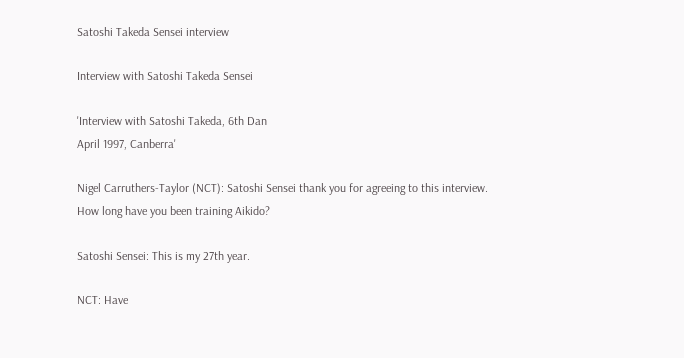Satoshi Takeda Sensei interview

Interview with Satoshi Takeda Sensei

'Interview with Satoshi Takeda, 6th Dan
April 1997, Canberra'

Nigel Carruthers-Taylor (NCT): Satoshi Sensei thank you for agreeing to this interview. How long have you been training Aikido?

Satoshi Sensei: This is my 27th year.

NCT: Have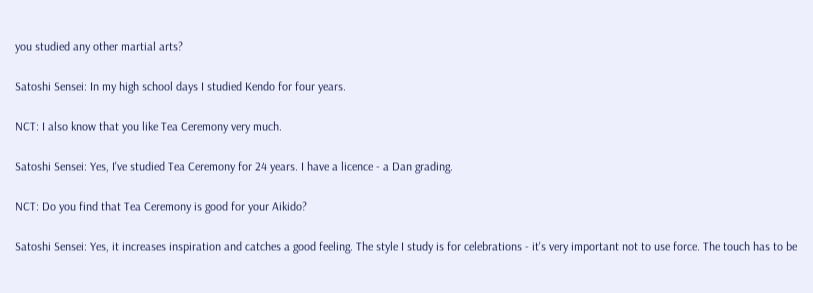you studied any other martial arts?

Satoshi Sensei: In my high school days I studied Kendo for four years.

NCT: I also know that you like Tea Ceremony very much.

Satoshi Sensei: Yes, I've studied Tea Ceremony for 24 years. I have a licence - a Dan grading.

NCT: Do you find that Tea Ceremony is good for your Aikido?

Satoshi Sensei: Yes, it increases inspiration and catches a good feeling. The style I study is for celebrations - it's very important not to use force. The touch has to be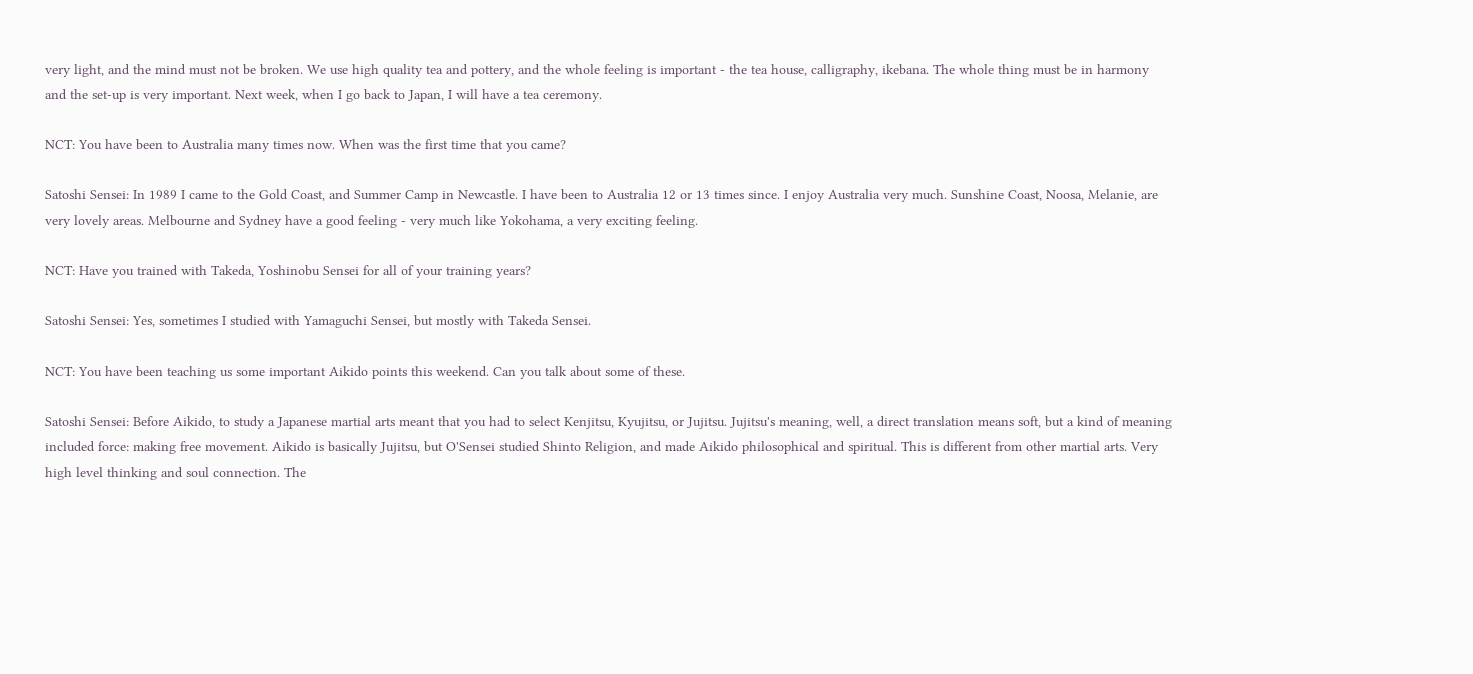very light, and the mind must not be broken. We use high quality tea and pottery, and the whole feeling is important - the tea house, calligraphy, ikebana. The whole thing must be in harmony and the set-up is very important. Next week, when I go back to Japan, I will have a tea ceremony.

NCT: You have been to Australia many times now. When was the first time that you came?

Satoshi Sensei: In 1989 I came to the Gold Coast, and Summer Camp in Newcastle. I have been to Australia 12 or 13 times since. I enjoy Australia very much. Sunshine Coast, Noosa, Melanie, are very lovely areas. Melbourne and Sydney have a good feeling - very much like Yokohama, a very exciting feeling.

NCT: Have you trained with Takeda, Yoshinobu Sensei for all of your training years?

Satoshi Sensei: Yes, sometimes I studied with Yamaguchi Sensei, but mostly with Takeda Sensei.

NCT: You have been teaching us some important Aikido points this weekend. Can you talk about some of these.

Satoshi Sensei: Before Aikido, to study a Japanese martial arts meant that you had to select Kenjitsu, Kyujitsu, or Jujitsu. Jujitsu's meaning, well, a direct translation means soft, but a kind of meaning included force: making free movement. Aikido is basically Jujitsu, but O'Sensei studied Shinto Religion, and made Aikido philosophical and spiritual. This is different from other martial arts. Very high level thinking and soul connection. The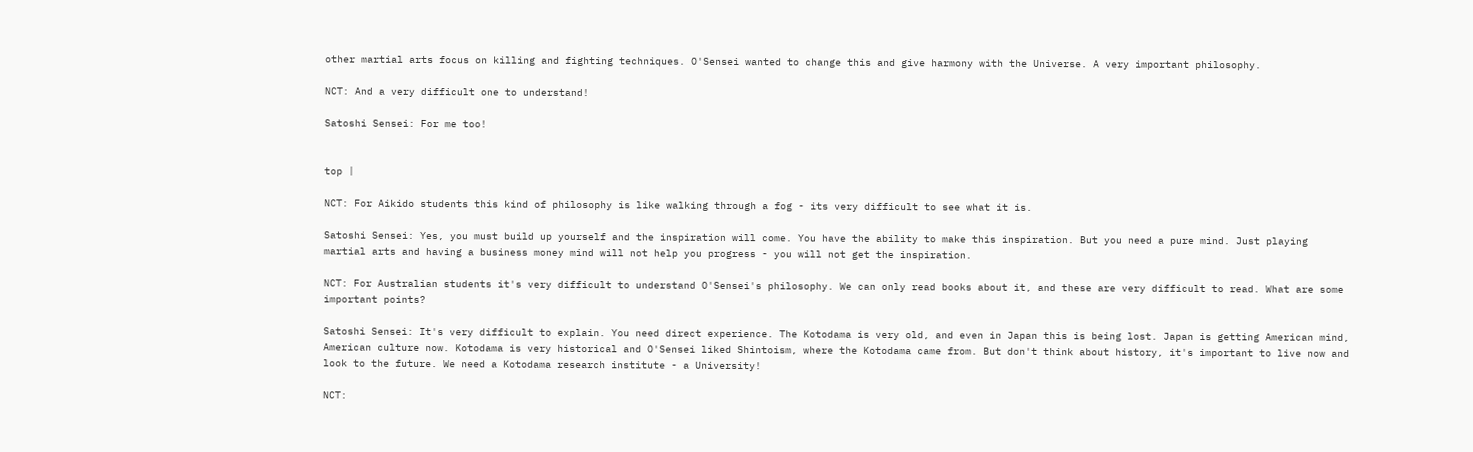other martial arts focus on killing and fighting techniques. O'Sensei wanted to change this and give harmony with the Universe. A very important philosophy.

NCT: And a very difficult one to understand!

Satoshi Sensei: For me too!


top |

NCT: For Aikido students this kind of philosophy is like walking through a fog - its very difficult to see what it is.

Satoshi Sensei: Yes, you must build up yourself and the inspiration will come. You have the ability to make this inspiration. But you need a pure mind. Just playing martial arts and having a business money mind will not help you progress - you will not get the inspiration.

NCT: For Australian students it's very difficult to understand O'Sensei's philosophy. We can only read books about it, and these are very difficult to read. What are some important points?

Satoshi Sensei: It's very difficult to explain. You need direct experience. The Kotodama is very old, and even in Japan this is being lost. Japan is getting American mind, American culture now. Kotodama is very historical and O'Sensei liked Shintoism, where the Kotodama came from. But don't think about history, it's important to live now and look to the future. We need a Kotodama research institute - a University!

NCT: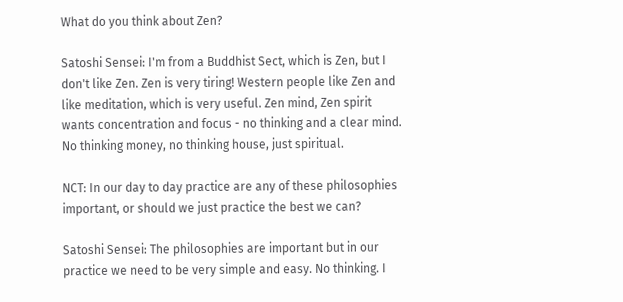What do you think about Zen?

Satoshi Sensei: I'm from a Buddhist Sect, which is Zen, but I don't like Zen. Zen is very tiring! Western people like Zen and like meditation, which is very useful. Zen mind, Zen spirit wants concentration and focus - no thinking and a clear mind. No thinking money, no thinking house, just spiritual.

NCT: In our day to day practice are any of these philosophies important, or should we just practice the best we can?

Satoshi Sensei: The philosophies are important but in our practice we need to be very simple and easy. No thinking. I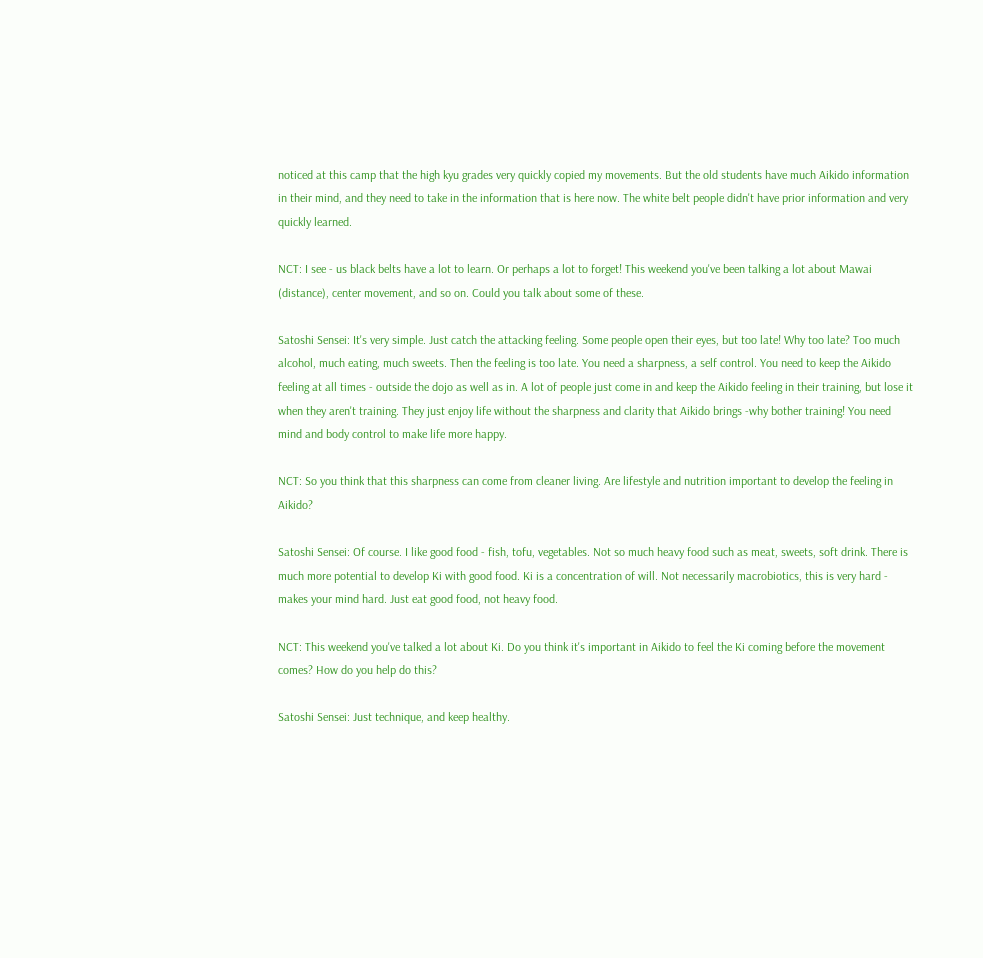noticed at this camp that the high kyu grades very quickly copied my movements. But the old students have much Aikido information in their mind, and they need to take in the information that is here now. The white belt people didn't have prior information and very quickly learned.

NCT: I see - us black belts have a lot to learn. Or perhaps a lot to forget! This weekend you've been talking a lot about Mawai (distance), center movement, and so on. Could you talk about some of these.

Satoshi Sensei: It's very simple. Just catch the attacking feeling. Some people open their eyes, but too late! Why too late? Too much alcohol, much eating, much sweets. Then the feeling is too late. You need a sharpness, a self control. You need to keep the Aikido feeling at all times - outside the dojo as well as in. A lot of people just come in and keep the Aikido feeling in their training, but lose it when they aren't training. They just enjoy life without the sharpness and clarity that Aikido brings -why bother training! You need mind and body control to make life more happy.

NCT: So you think that this sharpness can come from cleaner living. Are lifestyle and nutrition important to develop the feeling in Aikido?

Satoshi Sensei: Of course. I like good food - fish, tofu, vegetables. Not so much heavy food such as meat, sweets, soft drink. There is much more potential to develop Ki with good food. Ki is a concentration of will. Not necessarily macrobiotics, this is very hard - makes your mind hard. Just eat good food, not heavy food.

NCT: This weekend you've talked a lot about Ki. Do you think it's important in Aikido to feel the Ki coming before the movement comes? How do you help do this?

Satoshi Sensei: Just technique, and keep healthy.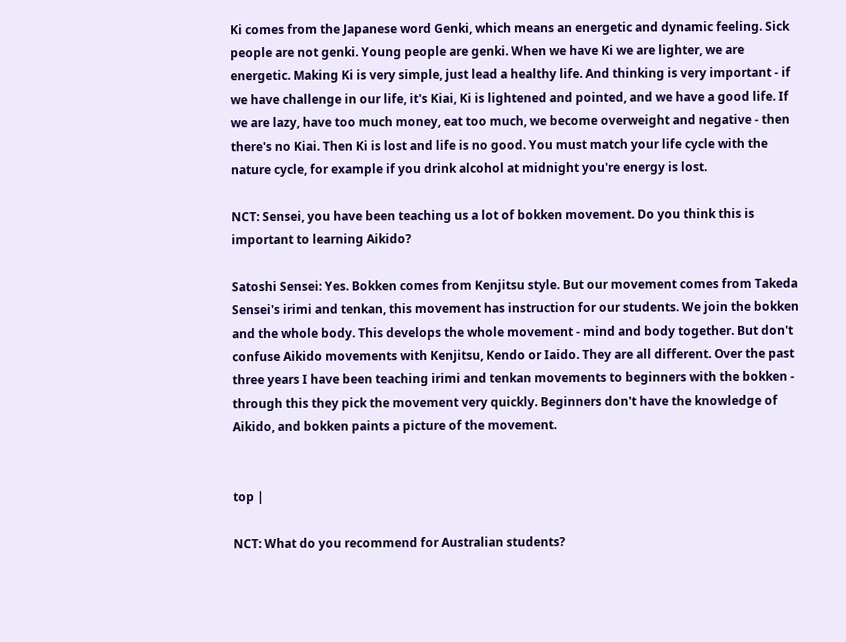Ki comes from the Japanese word Genki, which means an energetic and dynamic feeling. Sick people are not genki. Young people are genki. When we have Ki we are lighter, we are energetic. Making Ki is very simple, just lead a healthy life. And thinking is very important - if we have challenge in our life, it's Kiai, Ki is lightened and pointed, and we have a good life. If we are lazy, have too much money, eat too much, we become overweight and negative - then there's no Kiai. Then Ki is lost and life is no good. You must match your life cycle with the nature cycle, for example if you drink alcohol at midnight you're energy is lost.

NCT: Sensei, you have been teaching us a lot of bokken movement. Do you think this is important to learning Aikido?

Satoshi Sensei: Yes. Bokken comes from Kenjitsu style. But our movement comes from Takeda Sensei's irimi and tenkan, this movement has instruction for our students. We join the bokken and the whole body. This develops the whole movement - mind and body together. But don't confuse Aikido movements with Kenjitsu, Kendo or Iaido. They are all different. Over the past three years I have been teaching irimi and tenkan movements to beginners with the bokken - through this they pick the movement very quickly. Beginners don't have the knowledge of Aikido, and bokken paints a picture of the movement.


top |

NCT: What do you recommend for Australian students?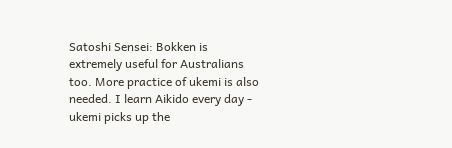Satoshi Sensei: Bokken is extremely useful for Australians too. More practice of ukemi is also needed. I learn Aikido every day - ukemi picks up the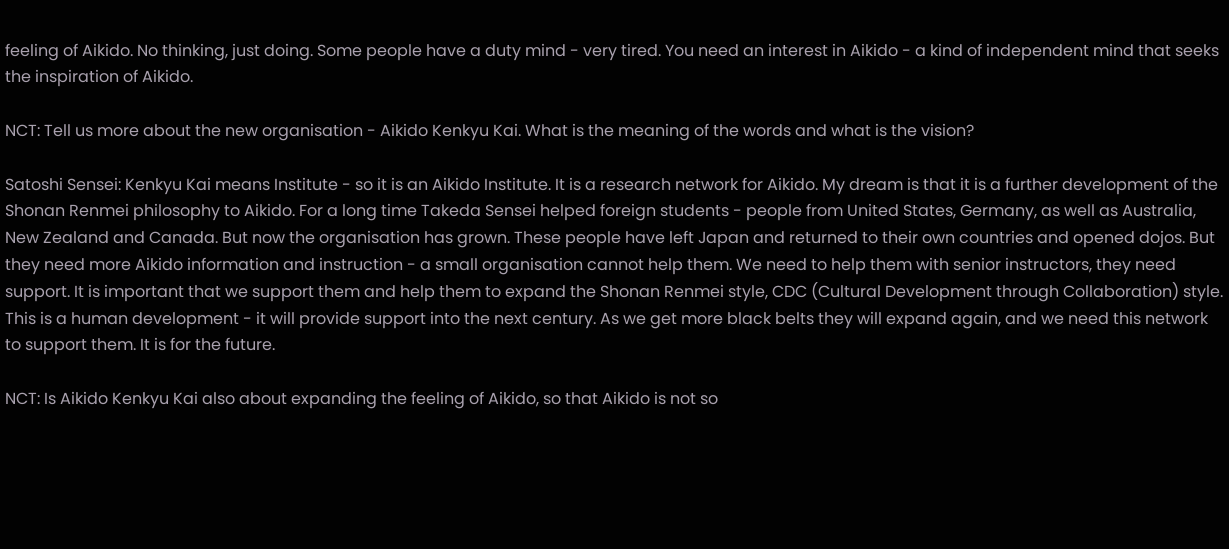feeling of Aikido. No thinking, just doing. Some people have a duty mind - very tired. You need an interest in Aikido - a kind of independent mind that seeks the inspiration of Aikido.

NCT: Tell us more about the new organisation - Aikido Kenkyu Kai. What is the meaning of the words and what is the vision?

Satoshi Sensei: Kenkyu Kai means Institute - so it is an Aikido Institute. It is a research network for Aikido. My dream is that it is a further development of the Shonan Renmei philosophy to Aikido. For a long time Takeda Sensei helped foreign students - people from United States, Germany, as well as Australia, New Zealand and Canada. But now the organisation has grown. These people have left Japan and returned to their own countries and opened dojos. But they need more Aikido information and instruction - a small organisation cannot help them. We need to help them with senior instructors, they need support. It is important that we support them and help them to expand the Shonan Renmei style, CDC (Cultural Development through Collaboration) style. This is a human development - it will provide support into the next century. As we get more black belts they will expand again, and we need this network to support them. It is for the future.

NCT: Is Aikido Kenkyu Kai also about expanding the feeling of Aikido, so that Aikido is not so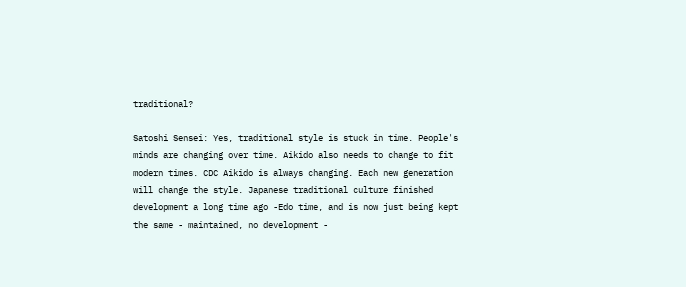traditional?

Satoshi Sensei: Yes, traditional style is stuck in time. People's minds are changing over time. Aikido also needs to change to fit modern times. CDC Aikido is always changing. Each new generation will change the style. Japanese traditional culture finished development a long time ago -Edo time, and is now just being kept the same - maintained, no development -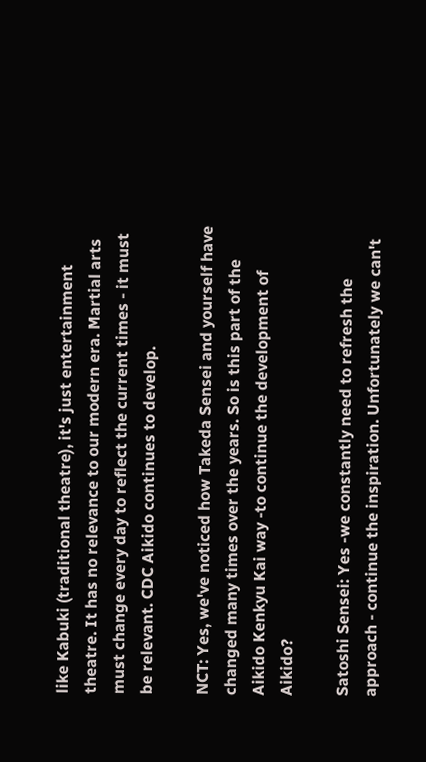like Kabuki (traditional theatre), it's just entertainment theatre. It has no relevance to our modern era. Martial arts must change every day to reflect the current times - it must be relevant. CDC Aikido continues to develop.

NCT: Yes, we've noticed how Takeda Sensei and yourself have changed many times over the years. So is this part of the Aikido Kenkyu Kai way -to continue the development of Aikido?

Satoshi Sensei: Yes -we constantly need to refresh the approach - continue the inspiration. Unfortunately we can't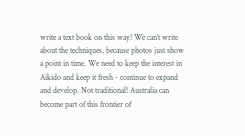write a text book on this way! We can't write about the techniques, because photos just show a point in time. We need to keep the interest in Aikido and keep it fresh - continue to expand and develop. Not traditional! Australia can become part of this frontier of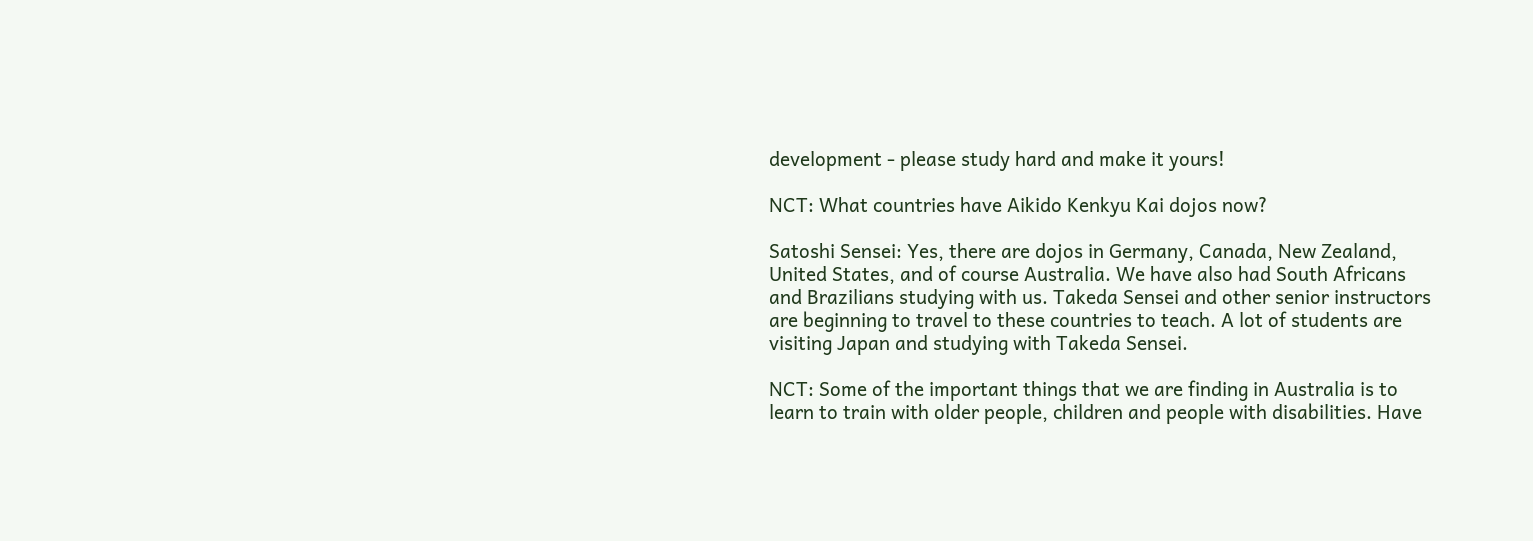development - please study hard and make it yours!

NCT: What countries have Aikido Kenkyu Kai dojos now?

Satoshi Sensei: Yes, there are dojos in Germany, Canada, New Zealand, United States, and of course Australia. We have also had South Africans and Brazilians studying with us. Takeda Sensei and other senior instructors are beginning to travel to these countries to teach. A lot of students are visiting Japan and studying with Takeda Sensei.

NCT: Some of the important things that we are finding in Australia is to learn to train with older people, children and people with disabilities. Have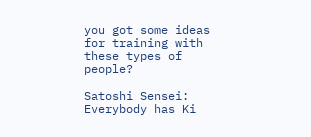you got some ideas for training with these types of people?

Satoshi Sensei: Everybody has Ki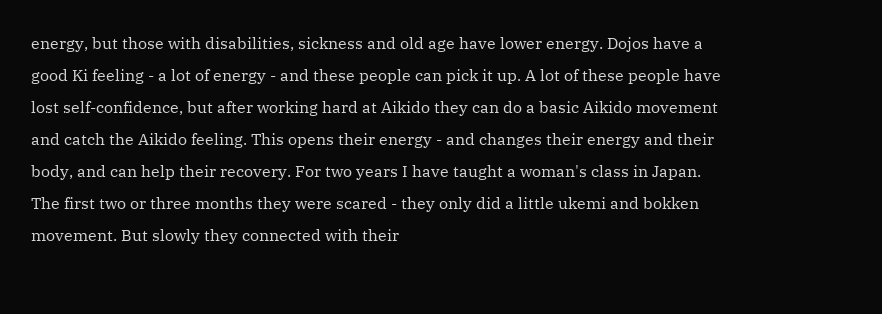energy, but those with disabilities, sickness and old age have lower energy. Dojos have a good Ki feeling - a lot of energy - and these people can pick it up. A lot of these people have lost self-confidence, but after working hard at Aikido they can do a basic Aikido movement and catch the Aikido feeling. This opens their energy - and changes their energy and their body, and can help their recovery. For two years I have taught a woman's class in Japan. The first two or three months they were scared - they only did a little ukemi and bokken movement. But slowly they connected with their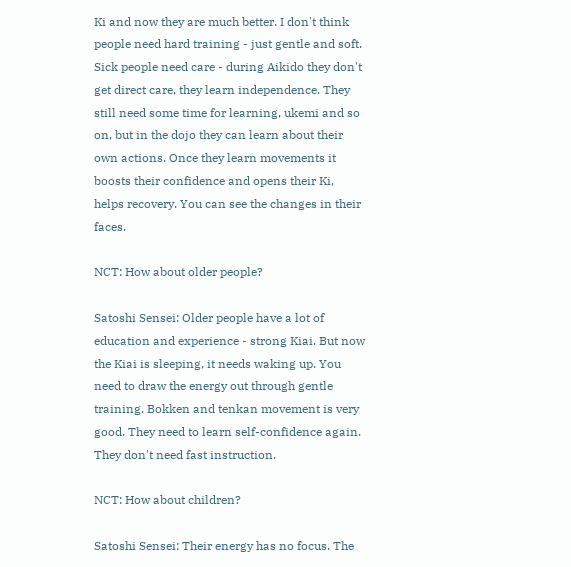Ki and now they are much better. I don't think people need hard training - just gentle and soft. Sick people need care - during Aikido they don't get direct care, they learn independence. They still need some time for learning, ukemi and so on, but in the dojo they can learn about their own actions. Once they learn movements it boosts their confidence and opens their Ki, helps recovery. You can see the changes in their faces.

NCT: How about older people?

Satoshi Sensei: Older people have a lot of education and experience - strong Kiai. But now the Kiai is sleeping, it needs waking up. You need to draw the energy out through gentle training. Bokken and tenkan movement is very good. They need to learn self-confidence again. They don't need fast instruction.

NCT: How about children?

Satoshi Sensei: Their energy has no focus. The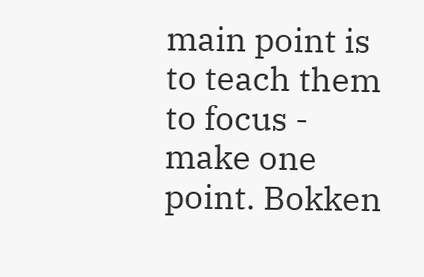main point is to teach them to focus - make one point. Bokken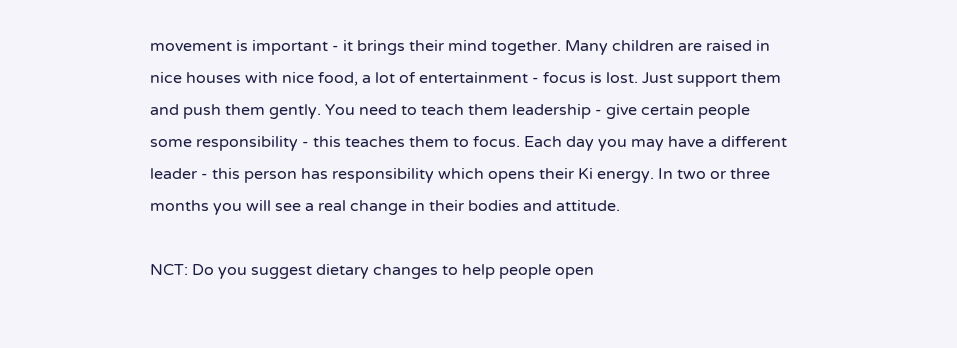movement is important - it brings their mind together. Many children are raised in nice houses with nice food, a lot of entertainment - focus is lost. Just support them and push them gently. You need to teach them leadership - give certain people some responsibility - this teaches them to focus. Each day you may have a different leader - this person has responsibility which opens their Ki energy. In two or three months you will see a real change in their bodies and attitude.

NCT: Do you suggest dietary changes to help people open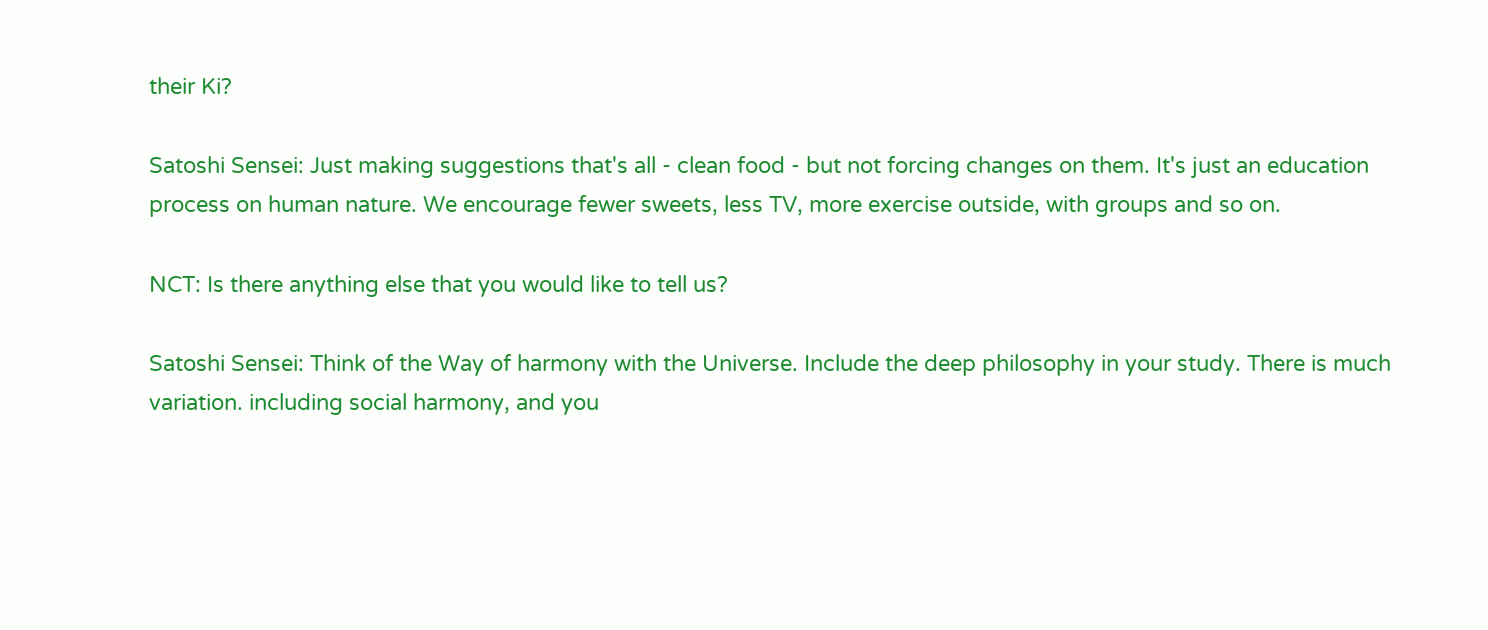their Ki?

Satoshi Sensei: Just making suggestions that's all - clean food - but not forcing changes on them. It's just an education process on human nature. We encourage fewer sweets, less TV, more exercise outside, with groups and so on.

NCT: Is there anything else that you would like to tell us?

Satoshi Sensei: Think of the Way of harmony with the Universe. Include the deep philosophy in your study. There is much variation. including social harmony, and you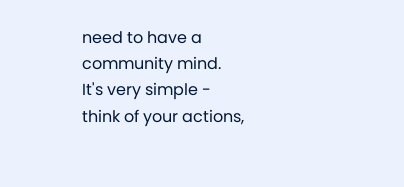need to have a community mind. It's very simple - think of your actions,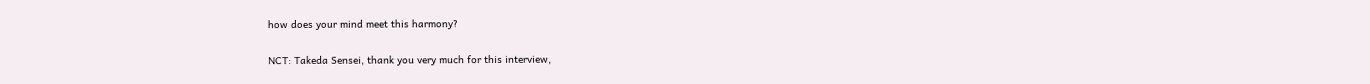how does your mind meet this harmony?

NCT: Takeda Sensei, thank you very much for this interview,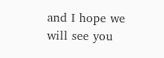and I hope we will see you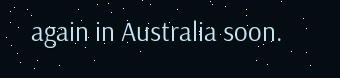again in Australia soon.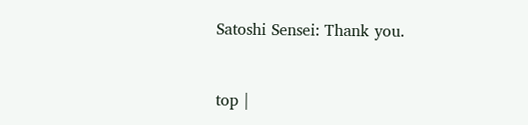Satoshi Sensei: Thank you.


top |